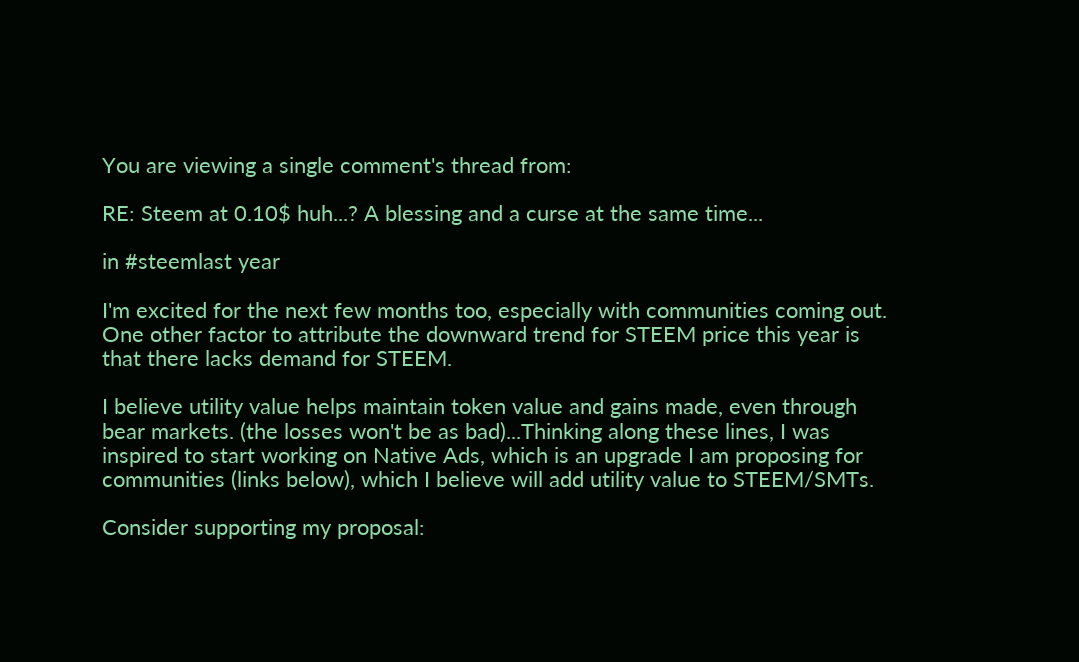You are viewing a single comment's thread from:

RE: Steem at 0.10$ huh...? A blessing and a curse at the same time...

in #steemlast year

I'm excited for the next few months too, especially with communities coming out. One other factor to attribute the downward trend for STEEM price this year is that there lacks demand for STEEM.

I believe utility value helps maintain token value and gains made, even through bear markets. (the losses won't be as bad)...Thinking along these lines, I was inspired to start working on Native Ads, which is an upgrade I am proposing for communities (links below), which I believe will add utility value to STEEM/SMTs.

Consider supporting my proposal: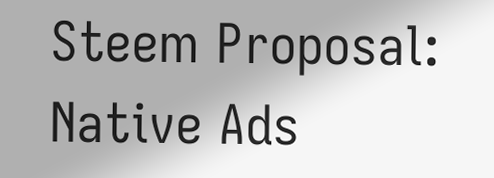Steem Proposal: Native Ads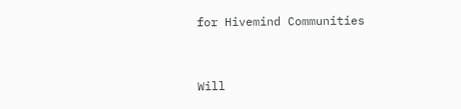for Hivemind Communities


Will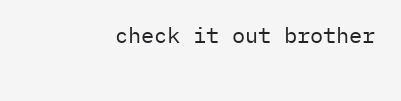check it out brother